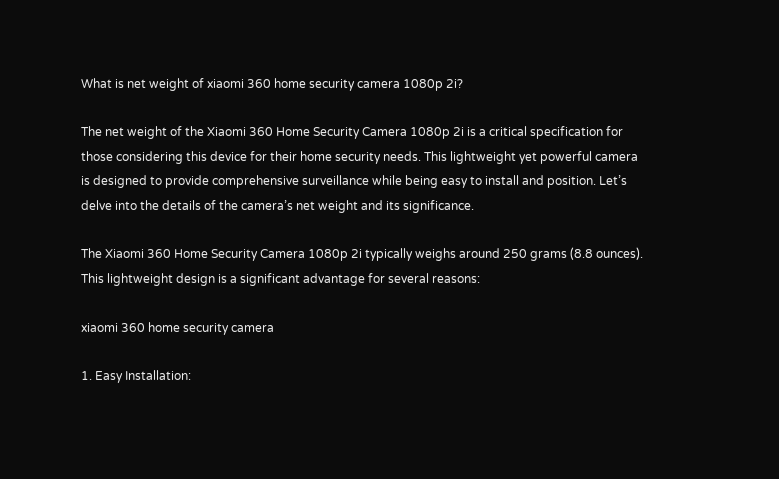What is net weight of xiaomi 360 home security camera 1080p 2i?

The net weight of the Xiaomi 360 Home Security Camera 1080p 2i is a critical specification for those considering this device for their home security needs. This lightweight yet powerful camera is designed to provide comprehensive surveillance while being easy to install and position. Let’s delve into the details of the camera’s net weight and its significance.

The Xiaomi 360 Home Security Camera 1080p 2i typically weighs around 250 grams (8.8 ounces). This lightweight design is a significant advantage for several reasons:

xiaomi 360 home security camera

1. Easy Installation: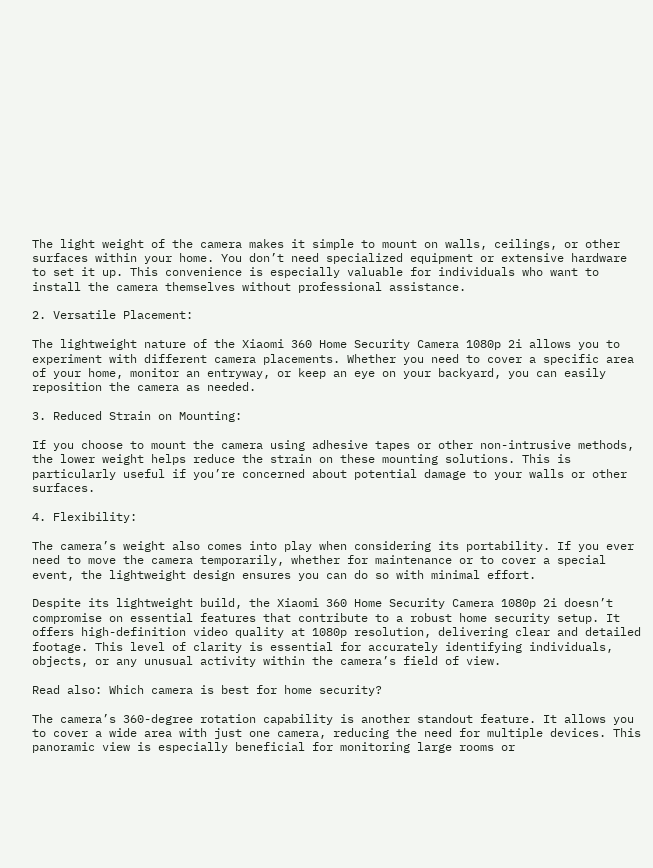The light weight of the camera makes it simple to mount on walls, ceilings, or other surfaces within your home. You don’t need specialized equipment or extensive hardware to set it up. This convenience is especially valuable for individuals who want to install the camera themselves without professional assistance.

2. Versatile Placement:

The lightweight nature of the Xiaomi 360 Home Security Camera 1080p 2i allows you to experiment with different camera placements. Whether you need to cover a specific area of your home, monitor an entryway, or keep an eye on your backyard, you can easily reposition the camera as needed.

3. Reduced Strain on Mounting:

If you choose to mount the camera using adhesive tapes or other non-intrusive methods, the lower weight helps reduce the strain on these mounting solutions. This is particularly useful if you’re concerned about potential damage to your walls or other surfaces.

4. Flexibility:

The camera’s weight also comes into play when considering its portability. If you ever need to move the camera temporarily, whether for maintenance or to cover a special event, the lightweight design ensures you can do so with minimal effort.

Despite its lightweight build, the Xiaomi 360 Home Security Camera 1080p 2i doesn’t compromise on essential features that contribute to a robust home security setup. It offers high-definition video quality at 1080p resolution, delivering clear and detailed footage. This level of clarity is essential for accurately identifying individuals, objects, or any unusual activity within the camera’s field of view.

Read also: Which camera is best for home security?

The camera’s 360-degree rotation capability is another standout feature. It allows you to cover a wide area with just one camera, reducing the need for multiple devices. This panoramic view is especially beneficial for monitoring large rooms or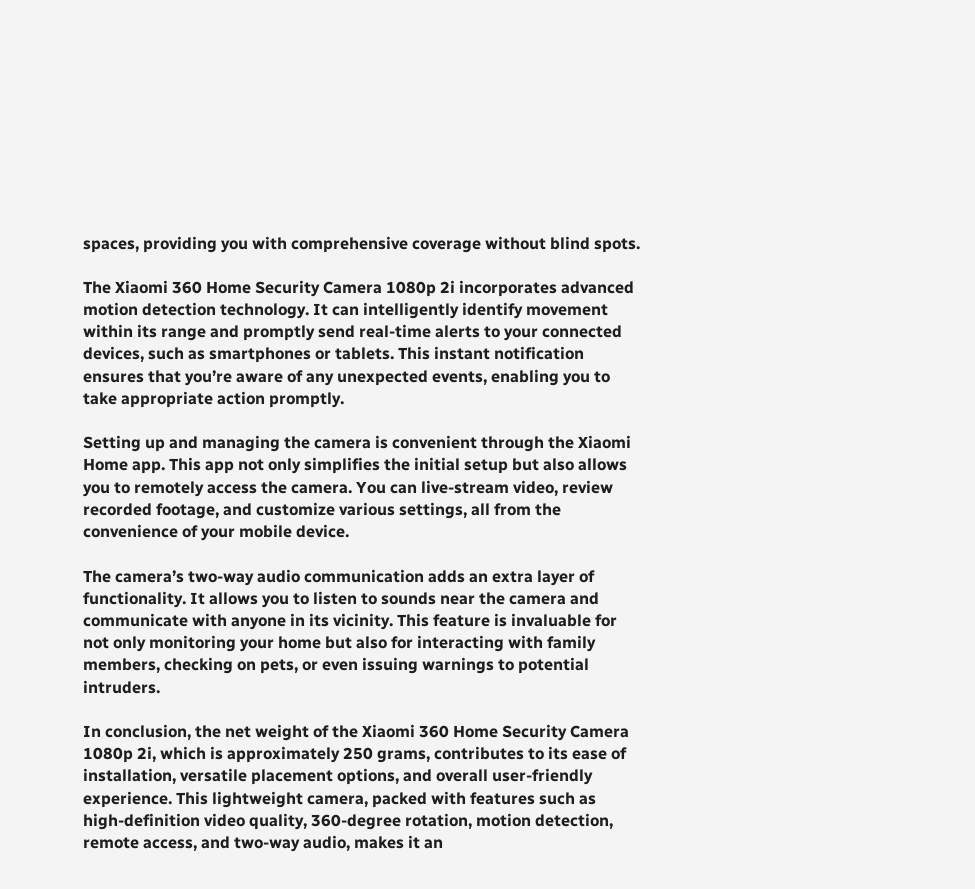spaces, providing you with comprehensive coverage without blind spots.

The Xiaomi 360 Home Security Camera 1080p 2i incorporates advanced motion detection technology. It can intelligently identify movement within its range and promptly send real-time alerts to your connected devices, such as smartphones or tablets. This instant notification ensures that you’re aware of any unexpected events, enabling you to take appropriate action promptly.

Setting up and managing the camera is convenient through the Xiaomi Home app. This app not only simplifies the initial setup but also allows you to remotely access the camera. You can live-stream video, review recorded footage, and customize various settings, all from the convenience of your mobile device.

The camera’s two-way audio communication adds an extra layer of functionality. It allows you to listen to sounds near the camera and communicate with anyone in its vicinity. This feature is invaluable for not only monitoring your home but also for interacting with family members, checking on pets, or even issuing warnings to potential intruders.

In conclusion, the net weight of the Xiaomi 360 Home Security Camera 1080p 2i, which is approximately 250 grams, contributes to its ease of installation, versatile placement options, and overall user-friendly experience. This lightweight camera, packed with features such as high-definition video quality, 360-degree rotation, motion detection, remote access, and two-way audio, makes it an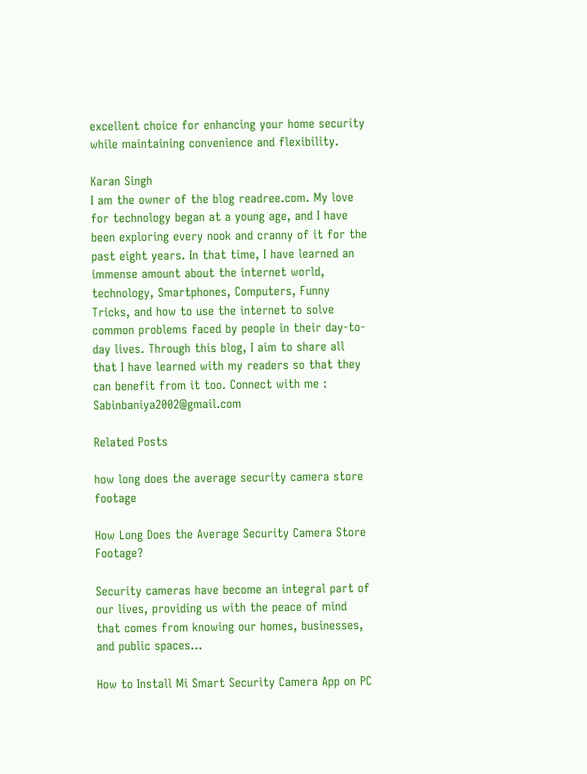excellent choice for enhancing your home security while maintaining convenience and flexibility.

Karan Singh
I am the owner of the blog readree.com. My love for technology began at a young age, and I have been exploring every nook and cranny of it for the past eight years. In that time, I have learned an immense amount about the internet world, technology, Smartphones, Computers, Funny Tricks, and how to use the internet to solve common problems faced by people in their day-to-day lives. Through this blog, I aim to share all that I have learned with my readers so that they can benefit from it too. Connect with me : Sabinbaniya2002@gmail.com

Related Posts

how long does the average security camera store footage

How Long Does the Average Security Camera Store Footage?

Security cameras have become an integral part of our lives, providing us with the peace of mind that comes from knowing our homes, businesses, and public spaces…

How to Install Mi Smart Security Camera App on PC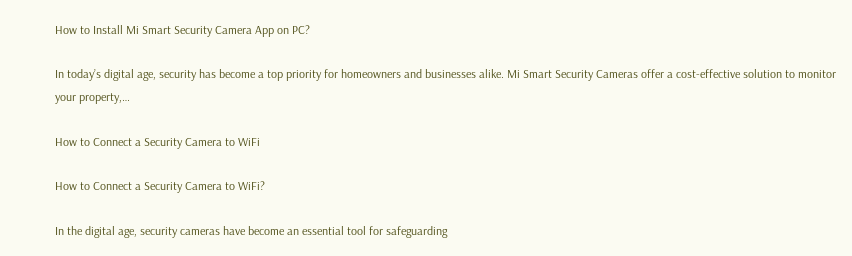How to Install Mi Smart Security Camera App on PC?

In today’s digital age, security has become a top priority for homeowners and businesses alike. Mi Smart Security Cameras offer a cost-effective solution to monitor your property,…

How to Connect a Security Camera to WiFi

How to Connect a Security Camera to WiFi?

In the digital age, security cameras have become an essential tool for safeguarding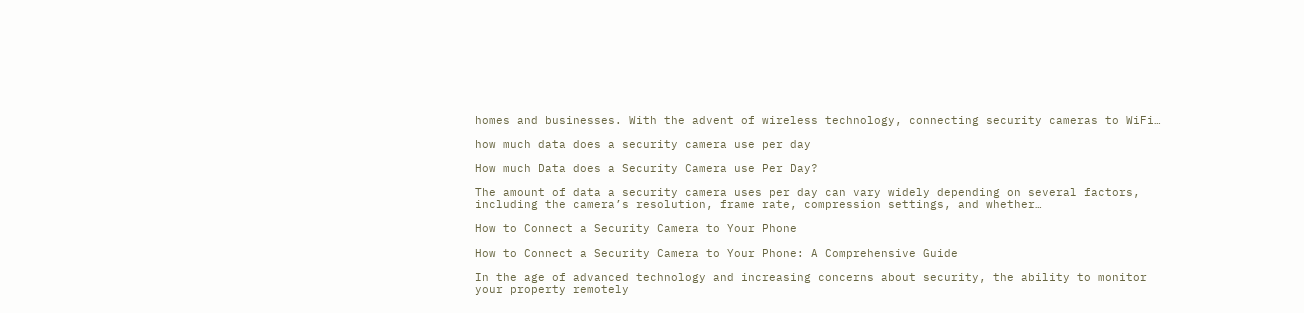homes and businesses. With the advent of wireless technology, connecting security cameras to WiFi…

how much data does a security camera use per day

How much Data does a Security Camera use Per Day?

The amount of data a security camera uses per day can vary widely depending on several factors, including the camera’s resolution, frame rate, compression settings, and whether…

How to Connect a Security Camera to Your Phone

How to Connect a Security Camera to Your Phone: A Comprehensive Guide

In the age of advanced technology and increasing concerns about security, the ability to monitor your property remotely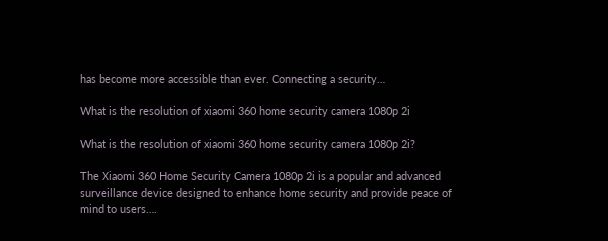has become more accessible than ever. Connecting a security…

What is the resolution of xiaomi 360 home security camera 1080p 2i

What is the resolution of xiaomi 360 home security camera 1080p 2i?

The Xiaomi 360 Home Security Camera 1080p 2i is a popular and advanced surveillance device designed to enhance home security and provide peace of mind to users….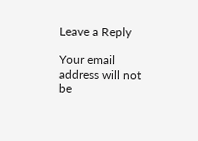Leave a Reply

Your email address will not be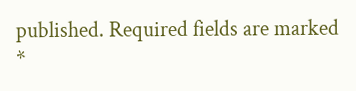published. Required fields are marked *